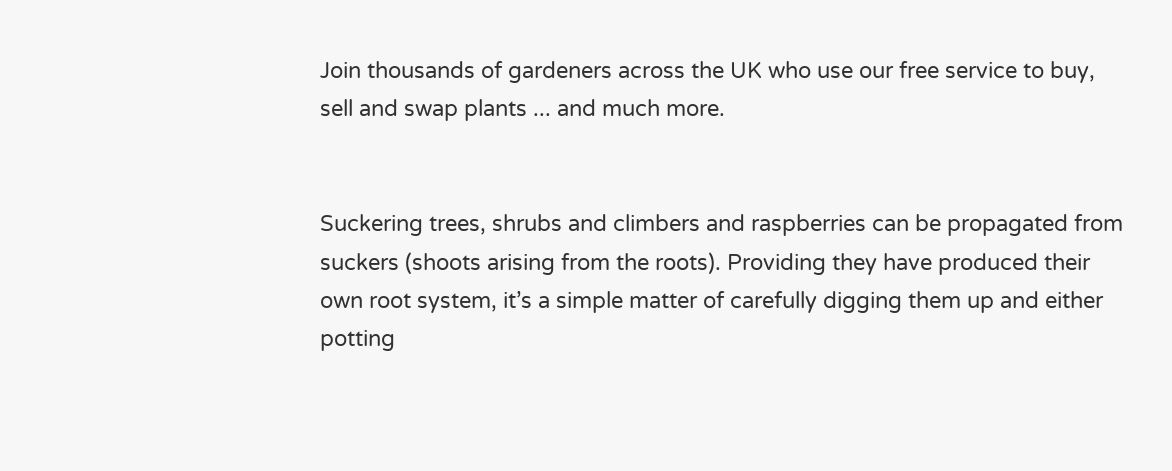Join thousands of gardeners across the UK who use our free service to buy, sell and swap plants ... and much more.


Suckering trees, shrubs and climbers and raspberries can be propagated from suckers (shoots arising from the roots). Providing they have produced their own root system, it’s a simple matter of carefully digging them up and either potting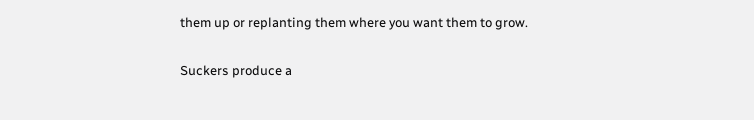them up or replanting them where you want them to grow.

Suckers produce a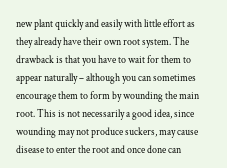new plant quickly and easily with little effort as they already have their own root system. The drawback is that you have to wait for them to appear naturally – although you can sometimes encourage them to form by wounding the main root. This is not necessarily a good idea, since wounding may not produce suckers, may cause disease to enter the root and once done can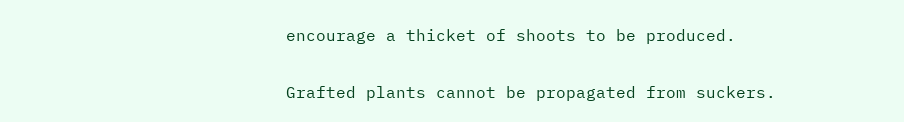encourage a thicket of shoots to be produced.

Grafted plants cannot be propagated from suckers.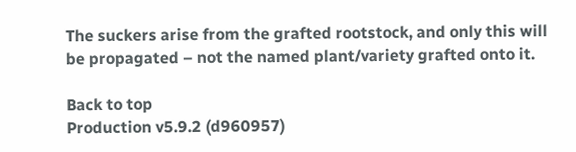The suckers arise from the grafted rootstock, and only this will be propagated – not the named plant/variety grafted onto it.

Back to top
Production v5.9.2 (d960957)